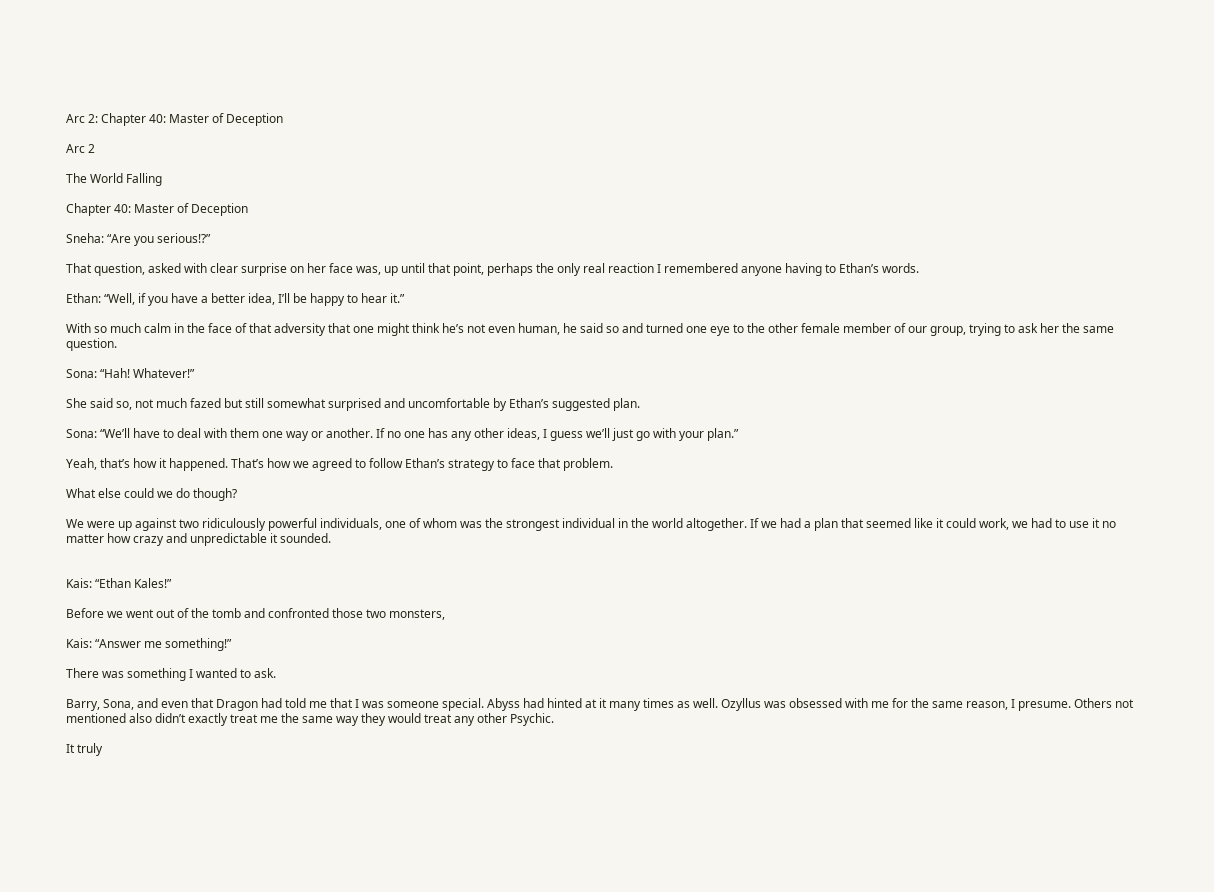Arc 2: Chapter 40: Master of Deception

Arc 2

The World Falling

Chapter 40: Master of Deception

Sneha: “Are you serious!?”

That question, asked with clear surprise on her face was, up until that point, perhaps the only real reaction I remembered anyone having to Ethan’s words.

Ethan: “Well, if you have a better idea, I’ll be happy to hear it.”

With so much calm in the face of that adversity that one might think he’s not even human, he said so and turned one eye to the other female member of our group, trying to ask her the same question.

Sona: “Hah! Whatever!”

She said so, not much fazed but still somewhat surprised and uncomfortable by Ethan’s suggested plan.

Sona: “We’ll have to deal with them one way or another. If no one has any other ideas, I guess we’ll just go with your plan.”

Yeah, that’s how it happened. That’s how we agreed to follow Ethan’s strategy to face that problem.

What else could we do though?

We were up against two ridiculously powerful individuals, one of whom was the strongest individual in the world altogether. If we had a plan that seemed like it could work, we had to use it no matter how crazy and unpredictable it sounded.


Kais: “Ethan Kales!”

Before we went out of the tomb and confronted those two monsters,

Kais: “Answer me something!”

There was something I wanted to ask.

Barry, Sona, and even that Dragon had told me that I was someone special. Abyss had hinted at it many times as well. Ozyllus was obsessed with me for the same reason, I presume. Others not mentioned also didn’t exactly treat me the same way they would treat any other Psychic.

It truly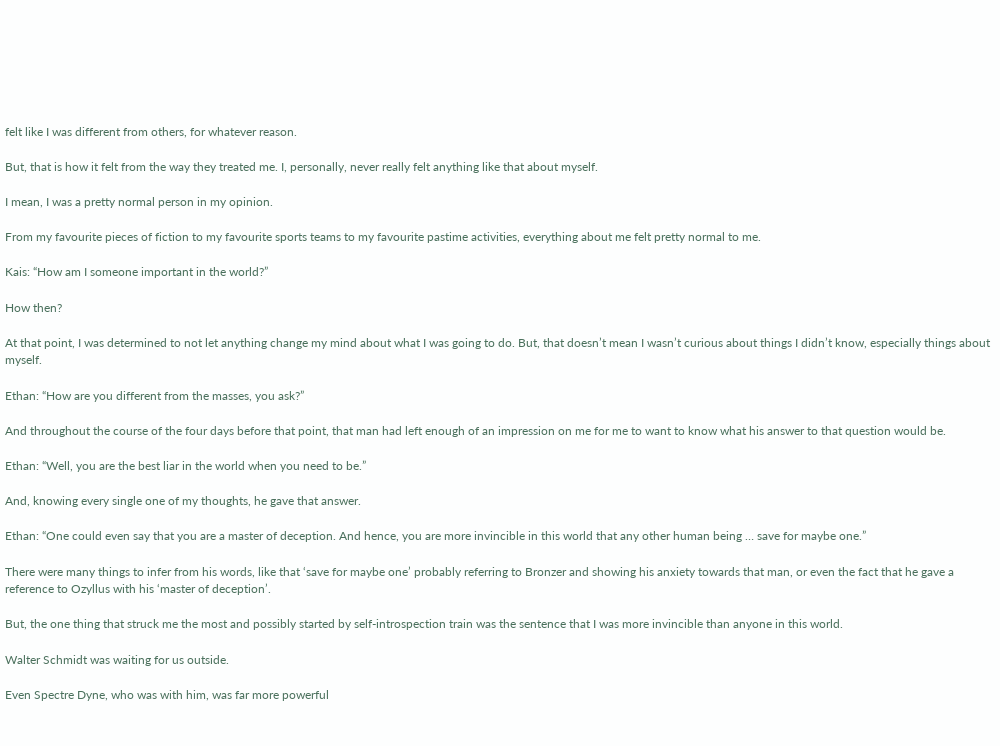felt like I was different from others, for whatever reason.

But, that is how it felt from the way they treated me. I, personally, never really felt anything like that about myself.

I mean, I was a pretty normal person in my opinion.

From my favourite pieces of fiction to my favourite sports teams to my favourite pastime activities, everything about me felt pretty normal to me.

Kais: “How am I someone important in the world?”

How then?

At that point, I was determined to not let anything change my mind about what I was going to do. But, that doesn’t mean I wasn’t curious about things I didn’t know, especially things about myself.

Ethan: “How are you different from the masses, you ask?”

And throughout the course of the four days before that point, that man had left enough of an impression on me for me to want to know what his answer to that question would be.

Ethan: “Well, you are the best liar in the world when you need to be.”

And, knowing every single one of my thoughts, he gave that answer.

Ethan: “One could even say that you are a master of deception. And hence, you are more invincible in this world that any other human being … save for maybe one.”

There were many things to infer from his words, like that ‘save for maybe one’ probably referring to Bronzer and showing his anxiety towards that man, or even the fact that he gave a reference to Ozyllus with his ‘master of deception’.

But, the one thing that struck me the most and possibly started by self-introspection train was the sentence that I was more invincible than anyone in this world.

Walter Schmidt was waiting for us outside.

Even Spectre Dyne, who was with him, was far more powerful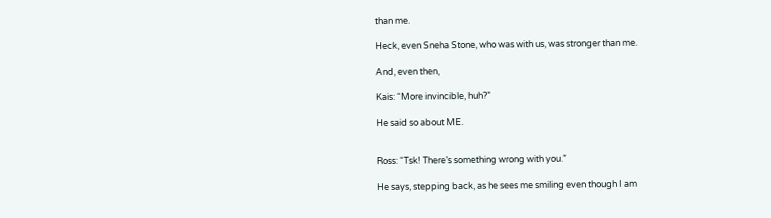than me.

Heck, even Sneha Stone, who was with us, was stronger than me.

And, even then,

Kais: “More invincible, huh?”

He said so about ME.


Ross: “Tsk! There’s something wrong with you.”

He says, stepping back, as he sees me smiling even though I am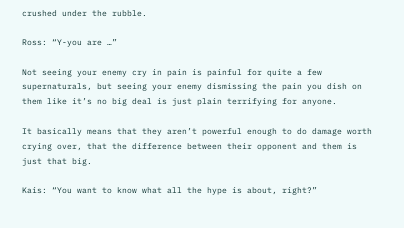crushed under the rubble.

Ross: “Y-you are …”

Not seeing your enemy cry in pain is painful for quite a few supernaturals, but seeing your enemy dismissing the pain you dish on them like it’s no big deal is just plain terrifying for anyone.

It basically means that they aren’t powerful enough to do damage worth crying over, that the difference between their opponent and them is just that big.

Kais: “You want to know what all the hype is about, right?”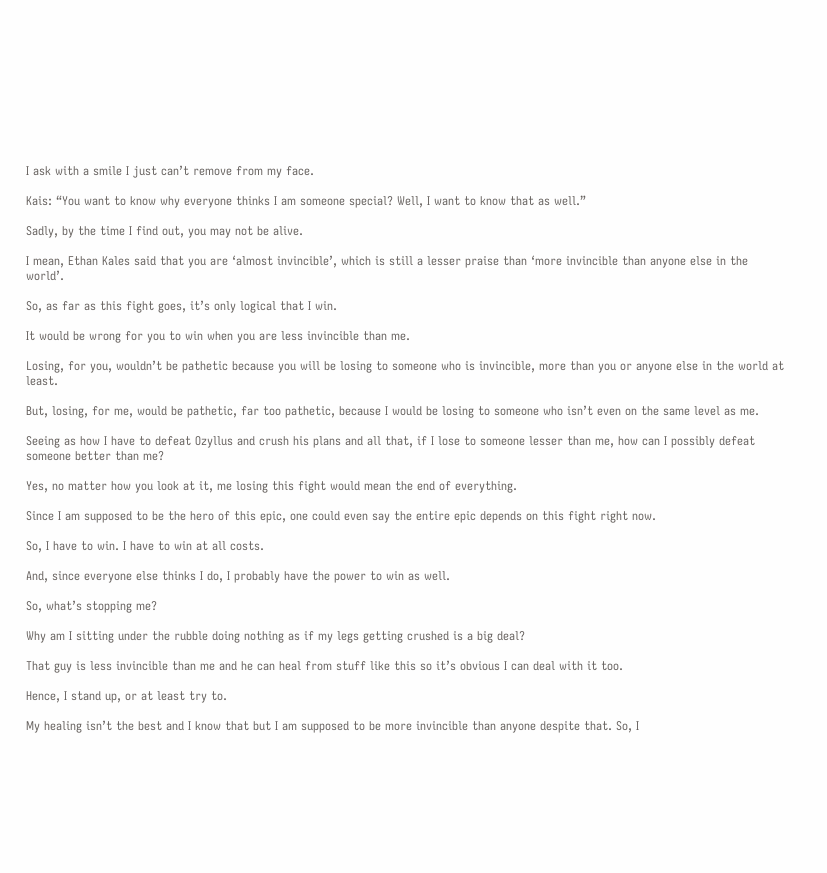I ask with a smile I just can’t remove from my face.

Kais: “You want to know why everyone thinks I am someone special? Well, I want to know that as well.”

Sadly, by the time I find out, you may not be alive.

I mean, Ethan Kales said that you are ‘almost invincible’, which is still a lesser praise than ‘more invincible than anyone else in the world’.

So, as far as this fight goes, it’s only logical that I win.

It would be wrong for you to win when you are less invincible than me.

Losing, for you, wouldn’t be pathetic because you will be losing to someone who is invincible, more than you or anyone else in the world at least.

But, losing, for me, would be pathetic, far too pathetic, because I would be losing to someone who isn’t even on the same level as me.

Seeing as how I have to defeat Ozyllus and crush his plans and all that, if I lose to someone lesser than me, how can I possibly defeat someone better than me?

Yes, no matter how you look at it, me losing this fight would mean the end of everything.

Since I am supposed to be the hero of this epic, one could even say the entire epic depends on this fight right now.

So, I have to win. I have to win at all costs.

And, since everyone else thinks I do, I probably have the power to win as well.

So, what’s stopping me?

Why am I sitting under the rubble doing nothing as if my legs getting crushed is a big deal?

That guy is less invincible than me and he can heal from stuff like this so it’s obvious I can deal with it too.

Hence, I stand up, or at least try to.

My healing isn’t the best and I know that but I am supposed to be more invincible than anyone despite that. So, I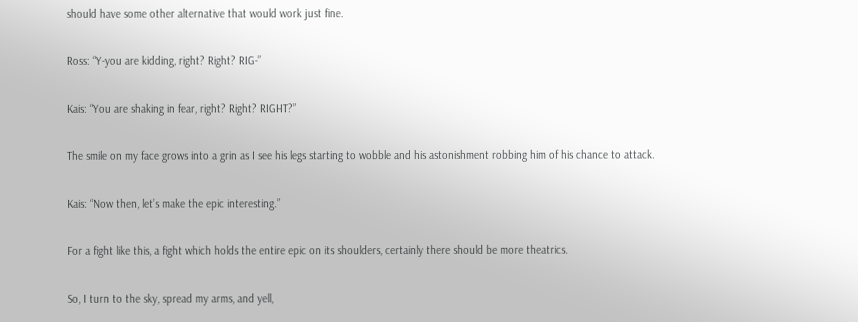should have some other alternative that would work just fine.

Ross: “Y-you are kidding, right? Right? RIG-”

Kais: “You are shaking in fear, right? Right? RIGHT?”

The smile on my face grows into a grin as I see his legs starting to wobble and his astonishment robbing him of his chance to attack.

Kais: “Now then, let’s make the epic interesting.”

For a fight like this, a fight which holds the entire epic on its shoulders, certainly there should be more theatrics.

So, I turn to the sky, spread my arms, and yell,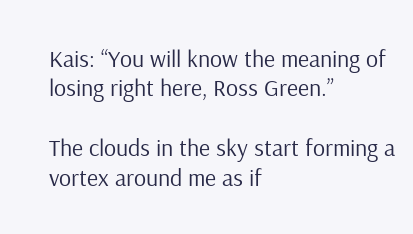Kais: “You will know the meaning of losing right here, Ross Green.”

The clouds in the sky start forming a vortex around me as if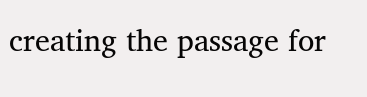creating the passage for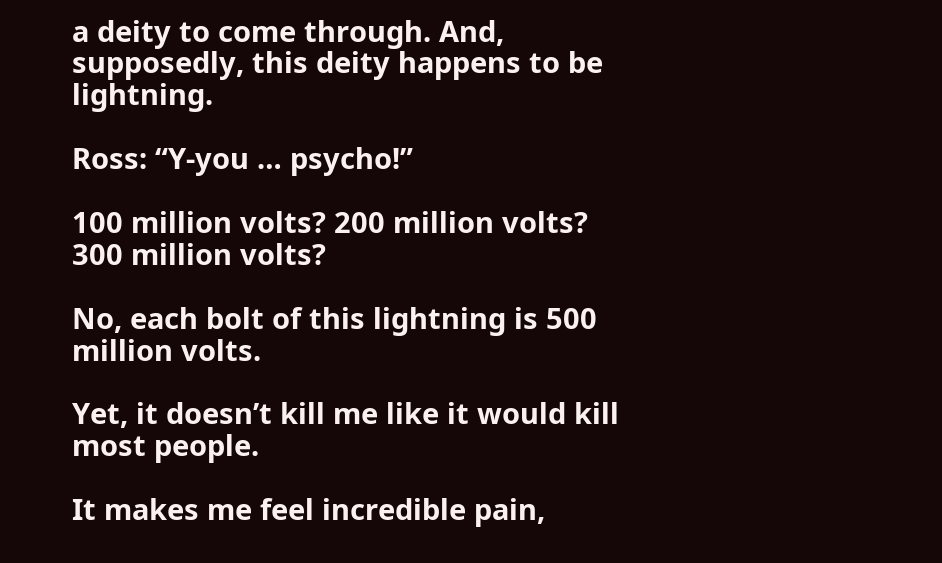a deity to come through. And, supposedly, this deity happens to be lightning.

Ross: “Y-you … psycho!”

100 million volts? 200 million volts? 300 million volts?

No, each bolt of this lightning is 500 million volts.

Yet, it doesn’t kill me like it would kill most people.

It makes me feel incredible pain,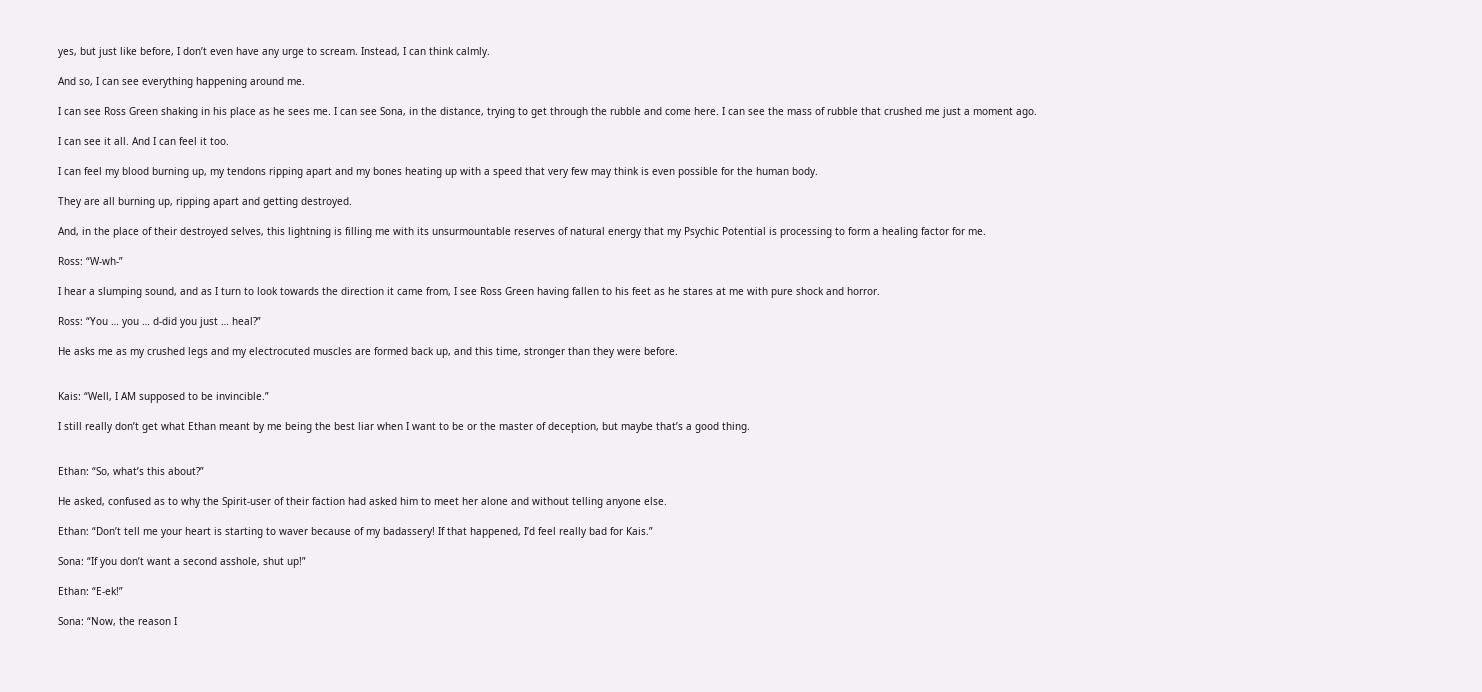yes, but just like before, I don’t even have any urge to scream. Instead, I can think calmly.

And so, I can see everything happening around me.

I can see Ross Green shaking in his place as he sees me. I can see Sona, in the distance, trying to get through the rubble and come here. I can see the mass of rubble that crushed me just a moment ago.

I can see it all. And I can feel it too.

I can feel my blood burning up, my tendons ripping apart and my bones heating up with a speed that very few may think is even possible for the human body.

They are all burning up, ripping apart and getting destroyed.

And, in the place of their destroyed selves, this lightning is filling me with its unsurmountable reserves of natural energy that my Psychic Potential is processing to form a healing factor for me.

Ross: “W-wh-”

I hear a slumping sound, and as I turn to look towards the direction it came from, I see Ross Green having fallen to his feet as he stares at me with pure shock and horror.

Ross: “You … you … d-did you just … heal?”

He asks me as my crushed legs and my electrocuted muscles are formed back up, and this time, stronger than they were before.


Kais: “Well, I AM supposed to be invincible.”

I still really don’t get what Ethan meant by me being the best liar when I want to be or the master of deception, but maybe that’s a good thing.


Ethan: “So, what’s this about?”

He asked, confused as to why the Spirit-user of their faction had asked him to meet her alone and without telling anyone else.

Ethan: “Don’t tell me your heart is starting to waver because of my badassery! If that happened, I’d feel really bad for Kais.”

Sona: “If you don’t want a second asshole, shut up!”

Ethan: “E-ek!”

Sona: “Now, the reason I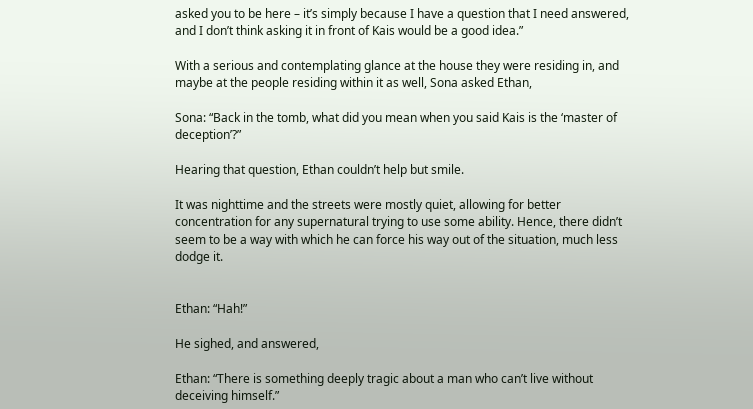asked you to be here – it’s simply because I have a question that I need answered, and I don’t think asking it in front of Kais would be a good idea.”

With a serious and contemplating glance at the house they were residing in, and maybe at the people residing within it as well, Sona asked Ethan,

Sona: “Back in the tomb, what did you mean when you said Kais is the ‘master of deception’?”

Hearing that question, Ethan couldn’t help but smile.

It was nighttime and the streets were mostly quiet, allowing for better concentration for any supernatural trying to use some ability. Hence, there didn’t seem to be a way with which he can force his way out of the situation, much less dodge it.


Ethan: “Hah!”

He sighed, and answered,

Ethan: “There is something deeply tragic about a man who can’t live without deceiving himself.”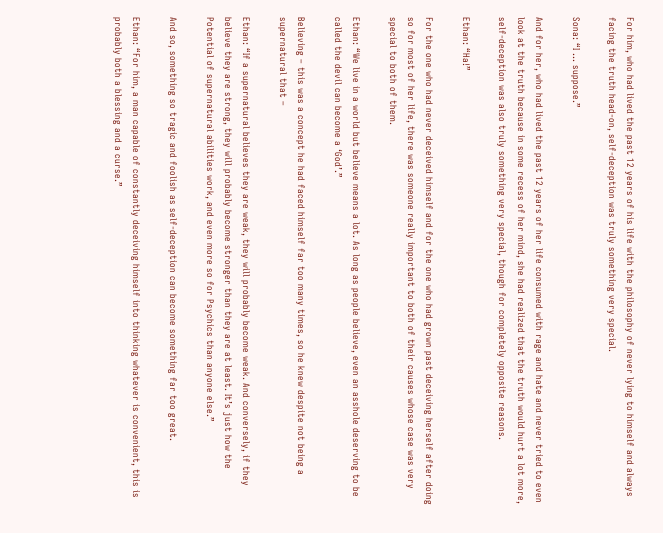For him, who had lived the past 12 years of his life with the philosophy of never lying to himself and always facing the truth head-on, self-deception was truly something very special.

Sona: “I … suppose.”

And for her, who had lived the past 12 years of her life consumed with rage and hate and never tried to even look at the truth because in some recess of her mind, she had realized that the truth would hurt a lot more, self-deception was also truly something very special, though for completely opposite reasons.

Ethan: “Ha!”

For the one who had never deceived himself and for the one who had grown past deceiving herself after doing so for most of her life, there was someone really important to both of their causes whose case was very special to both of them.

Ethan: “We live in a world but believe means a lot. As long as people believe, even an asshole deserving to be called the devil can become a ‘God’.”

Believing – this was a concept he had faced himself far too many times, so he knew despite not being a supernatural that –

Ethan: “If a supernatural believes they are weak, they will probably become weak. And conversely, if they believe they are strong, they will probably become stronger than they are at least. It’s just how the Potential of supernatural abilities work, and even more so for Psychics than anyone else.”

And so, something so tragic and foolish as self-deception can become something far too great.

Ethan: “For him, a man capable of constantly deceiving himself into thinking whatever is convenient, this is probably both a blessing and a curse.”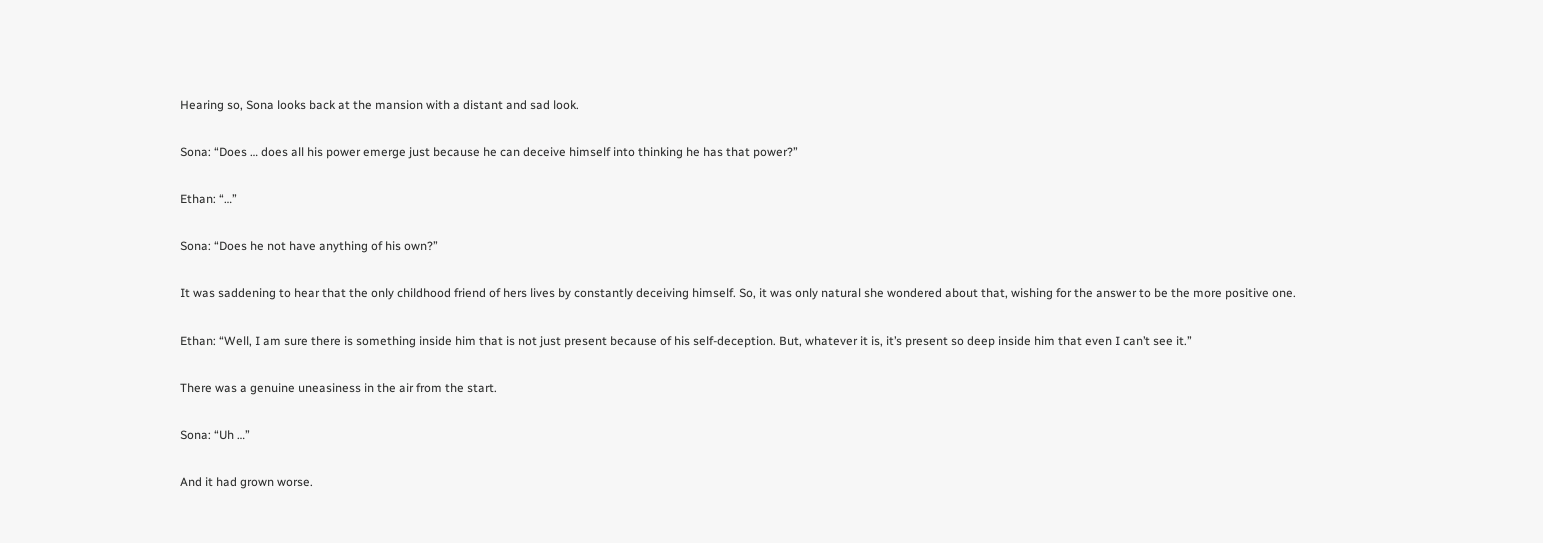Hearing so, Sona looks back at the mansion with a distant and sad look.

Sona: “Does … does all his power emerge just because he can deceive himself into thinking he has that power?”

Ethan: “…”

Sona: “Does he not have anything of his own?”

It was saddening to hear that the only childhood friend of hers lives by constantly deceiving himself. So, it was only natural she wondered about that, wishing for the answer to be the more positive one.

Ethan: “Well, I am sure there is something inside him that is not just present because of his self-deception. But, whatever it is, it’s present so deep inside him that even I can’t see it.”

There was a genuine uneasiness in the air from the start.

Sona: “Uh …”

And it had grown worse.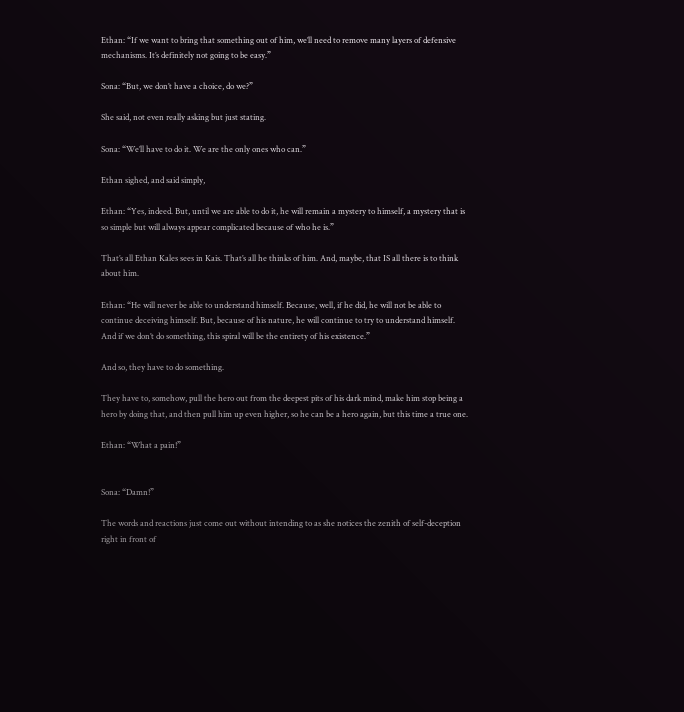Ethan: “If we want to bring that something out of him, we’ll need to remove many layers of defensive mechanisms. It’s definitely not going to be easy.”

Sona: “But, we don’t have a choice, do we?”

She said, not even really asking but just stating.

Sona: “We’ll have to do it. We are the only ones who can.”

Ethan sighed, and said simply,

Ethan: “Yes, indeed. But, until we are able to do it, he will remain a mystery to himself, a mystery that is so simple but will always appear complicated because of who he is.”

That’s all Ethan Kales sees in Kais. That’s all he thinks of him. And, maybe, that IS all there is to think about him.

Ethan: “He will never be able to understand himself. Because, well, if he did, he will not be able to continue deceiving himself. But, because of his nature, he will continue to try to understand himself. And if we don’t do something, this spiral will be the entirety of his existence.”

And so, they have to do something.

They have to, somehow, pull the hero out from the deepest pits of his dark mind, make him stop being a hero by doing that, and then pull him up even higher, so he can be a hero again, but this time a true one.

Ethan: “What a pain!”


Sona: “Damn!”

The words and reactions just come out without intending to as she notices the zenith of self-deception right in front of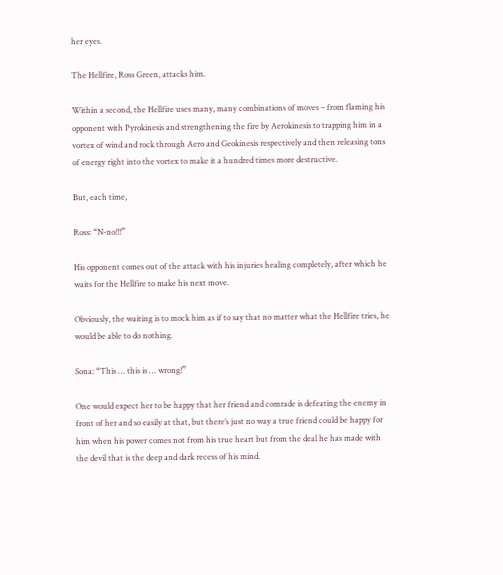her eyes.

The Hellfire, Ross Green, attacks him.

Within a second, the Hellfire uses many, many combinations of moves – from flaming his opponent with Pyrokinesis and strengthening the fire by Aerokinesis to trapping him in a vortex of wind and rock through Aero and Geokinesis respectively and then releasing tons of energy right into the vortex to make it a hundred times more destructive.

But, each time,

Ross: “N-no!!!”

His opponent comes out of the attack with his injuries healing completely, after which he waits for the Hellfire to make his next move.

Obviously, the waiting is to mock him as if to say that no matter what the Hellfire tries, he would be able to do nothing.

Sona: “This … this is … wrong!”

One would expect her to be happy that her friend and comrade is defeating the enemy in front of her and so easily at that, but there’s just no way a true friend could be happy for him when his power comes not from his true heart but from the deal he has made with the devil that is the deep and dark recess of his mind.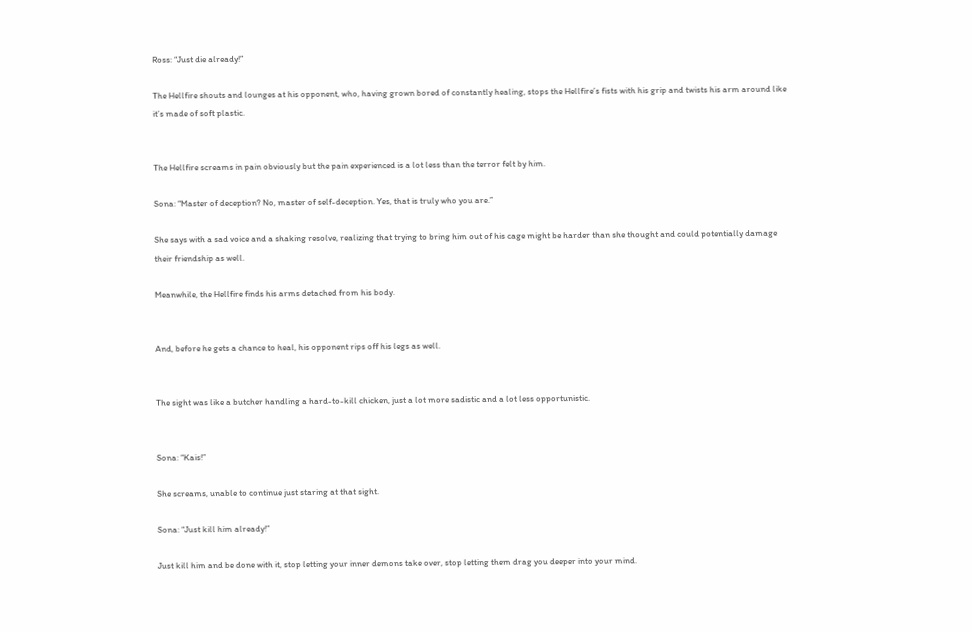Ross: “Just die already!”

The Hellfire shouts and lounges at his opponent, who, having grown bored of constantly healing, stops the Hellfire’s fists with his grip and twists his arm around like it’s made of soft plastic.


The Hellfire screams in pain obviously but the pain experienced is a lot less than the terror felt by him.

Sona: “Master of deception? No, master of self-deception. Yes, that is truly who you are.”

She says with a sad voice and a shaking resolve, realizing that trying to bring him out of his cage might be harder than she thought and could potentially damage their friendship as well.

Meanwhile, the Hellfire finds his arms detached from his body.


And, before he gets a chance to heal, his opponent rips off his legs as well.


The sight was like a butcher handling a hard-to-kill chicken, just a lot more sadistic and a lot less opportunistic.


Sona: “Kais!”

She screams, unable to continue just staring at that sight.

Sona: “Just kill him already!”

Just kill him and be done with it, stop letting your inner demons take over, stop letting them drag you deeper into your mind.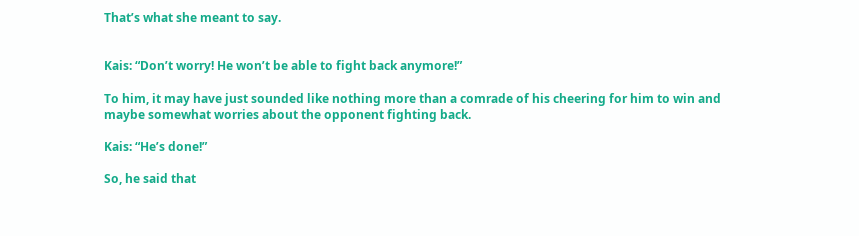That’s what she meant to say.


Kais: “Don’t worry! He won’t be able to fight back anymore!”

To him, it may have just sounded like nothing more than a comrade of his cheering for him to win and maybe somewhat worries about the opponent fighting back.

Kais: “He’s done!”

So, he said that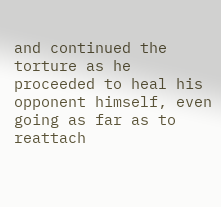and continued the torture as he proceeded to heal his opponent himself, even going as far as to reattach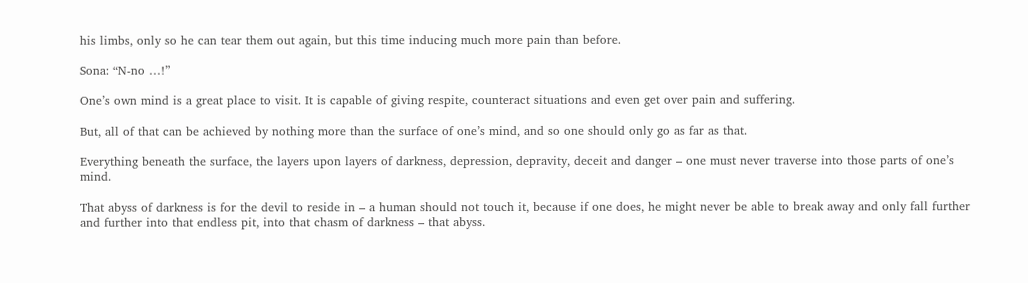his limbs, only so he can tear them out again, but this time inducing much more pain than before.

Sona: “N-no …!”

One’s own mind is a great place to visit. It is capable of giving respite, counteract situations and even get over pain and suffering.

But, all of that can be achieved by nothing more than the surface of one’s mind, and so one should only go as far as that.

Everything beneath the surface, the layers upon layers of darkness, depression, depravity, deceit and danger – one must never traverse into those parts of one’s mind.

That abyss of darkness is for the devil to reside in – a human should not touch it, because if one does, he might never be able to break away and only fall further and further into that endless pit, into that chasm of darkness – that abyss.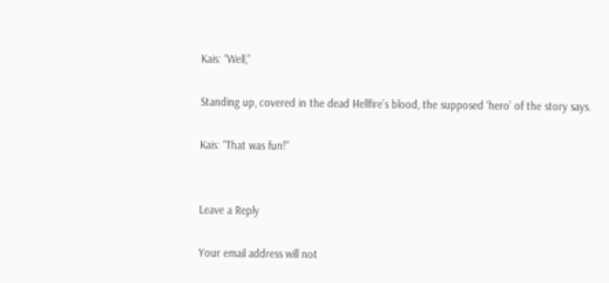Kais: “Well,”

Standing up, covered in the dead Hellfire’s blood, the supposed ‘hero’ of the story says.

Kais: “That was fun!”


Leave a Reply

Your email address will not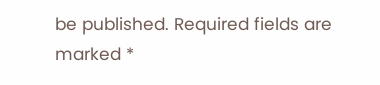be published. Required fields are marked *